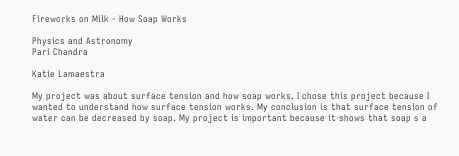Fireworks on Milk - How Soap Works

Physics and Astronomy
Pari Chandra

Katie Lamaestra

My project was about surface tension and how soap works. I chose this project because I wanted to understand how surface tension works. My conclusion is that surface tension of water can be decreased by soap. My project is important because it shows that soap s a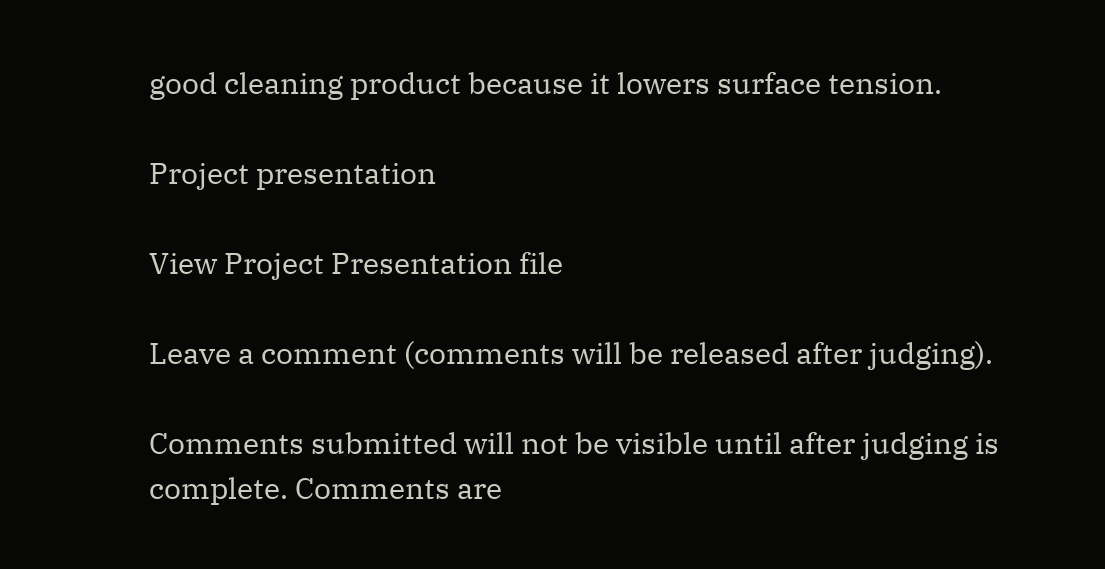good cleaning product because it lowers surface tension.

Project presentation

View Project Presentation file

Leave a comment (comments will be released after judging).

Comments submitted will not be visible until after judging is complete. Comments are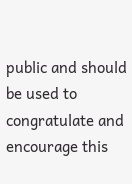public and should be used to congratulate and encourage this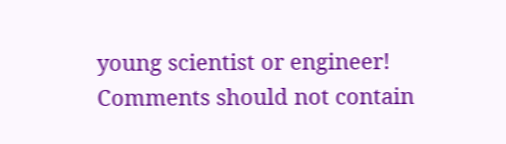young scientist or engineer! Comments should not contain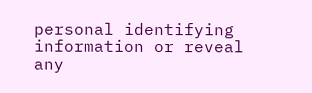personal identifying information or reveal any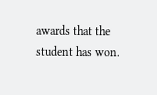awards that the student has won.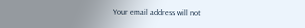Your email address will not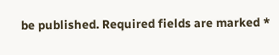be published. Required fields are marked *